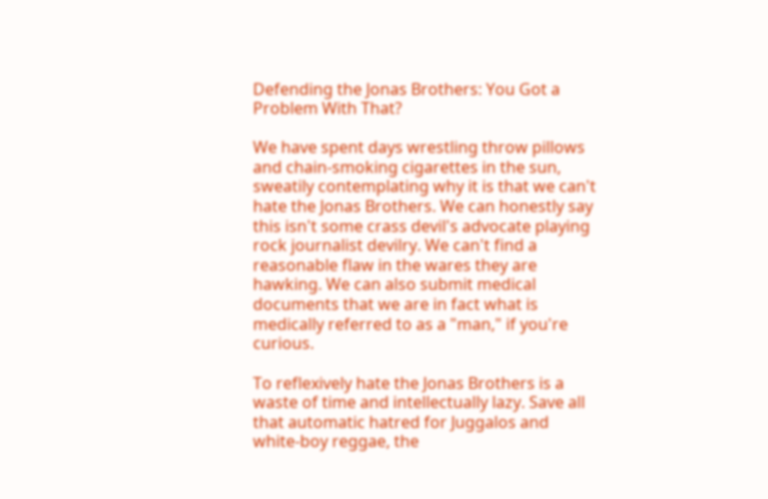Defending the Jonas Brothers: You Got a Problem With That?

We have spent days wrestling throw pillows and chain-smoking cigarettes in the sun, sweatily contemplating why it is that we can't hate the Jonas Brothers. We can honestly say this isn't some crass devil's advocate playing rock journalist devilry. We can't find a reasonable flaw in the wares they are hawking. We can also submit medical documents that we are in fact what is medically referred to as a "man," if you're curious.

To reflexively hate the Jonas Brothers is a waste of time and intellectually lazy. Save all that automatic hatred for Juggalos and white-boy reggae, the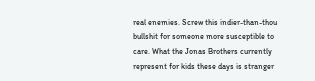real enemies. Screw this indier-than-thou bullshit for someone more susceptible to care. What the Jonas Brothers currently represent for kids these days is stranger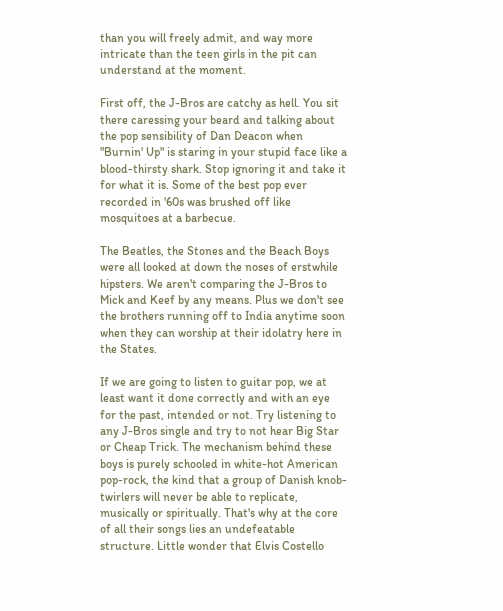than you will freely admit, and way more intricate than the teen girls in the pit can understand at the moment.

First off, the J-Bros are catchy as hell. You sit there caressing your beard and talking about the pop sensibility of Dan Deacon when "Burnin' Up" is staring in your stupid face like a blood-thirsty shark. Stop ignoring it and take it for what it is. Some of the best pop ever recorded in '60s was brushed off like mosquitoes at a barbecue.

The Beatles, the Stones and the Beach Boys were all looked at down the noses of erstwhile hipsters. We aren't comparing the J-Bros to Mick and Keef by any means. Plus we don't see the brothers running off to India anytime soon when they can worship at their idolatry here in the States.

If we are going to listen to guitar pop, we at least want it done correctly and with an eye for the past, intended or not. Try listening to any J-Bros single and try to not hear Big Star or Cheap Trick. The mechanism behind these boys is purely schooled in white-hot American pop-rock, the kind that a group of Danish knob-twirlers will never be able to replicate, musically or spiritually. That's why at the core of all their songs lies an undefeatable structure. Little wonder that Elvis Costello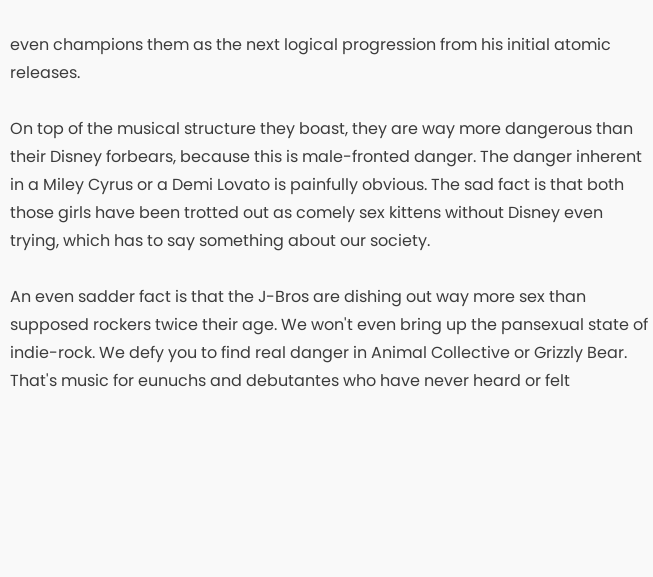even champions them as the next logical progression from his initial atomic releases.

On top of the musical structure they boast, they are way more dangerous than their Disney forbears, because this is male-fronted danger. The danger inherent in a Miley Cyrus or a Demi Lovato is painfully obvious. The sad fact is that both those girls have been trotted out as comely sex kittens without Disney even trying, which has to say something about our society.

An even sadder fact is that the J-Bros are dishing out way more sex than supposed rockers twice their age. We won't even bring up the pansexual state of indie-rock. We defy you to find real danger in Animal Collective or Grizzly Bear. That's music for eunuchs and debutantes who have never heard or felt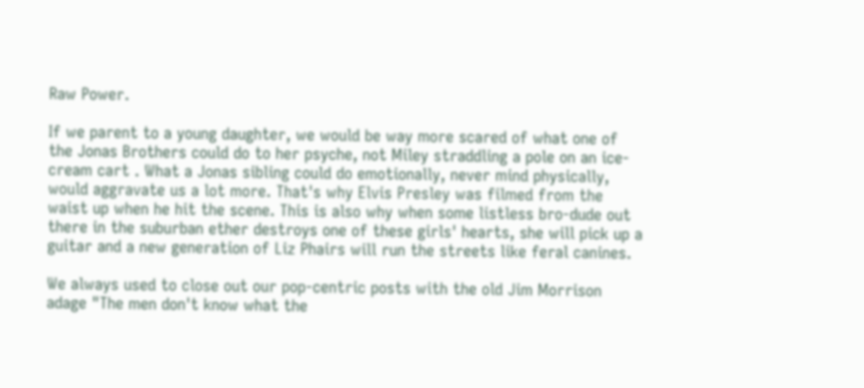Raw Power.

If we parent to a young daughter, we would be way more scared of what one of the Jonas Brothers could do to her psyche, not Miley straddling a pole on an ice-cream cart . What a Jonas sibling could do emotionally, never mind physically, would aggravate us a lot more. That's why Elvis Presley was filmed from the waist up when he hit the scene. This is also why when some listless bro-dude out there in the suburban ether destroys one of these girls' hearts, she will pick up a guitar and a new generation of Liz Phairs will run the streets like feral canines.

We always used to close out our pop-centric posts with the old Jim Morrison adage "The men don't know what the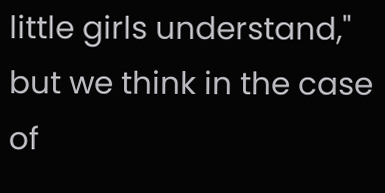little girls understand," but we think in the case of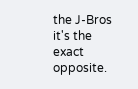the J-Bros it's the exact opposite.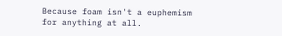Because foam isn't a euphemism for anything at all.